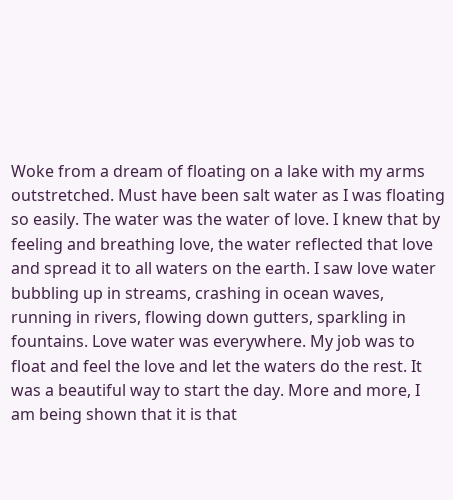Woke from a dream of floating on a lake with my arms outstretched. Must have been salt water as I was floating so easily. The water was the water of love. I knew that by feeling and breathing love, the water reflected that love and spread it to all waters on the earth. I saw love water bubbling up in streams, crashing in ocean waves, running in rivers, flowing down gutters, sparkling in fountains. Love water was everywhere. My job was to float and feel the love and let the waters do the rest. It was a beautiful way to start the day. More and more, I am being shown that it is that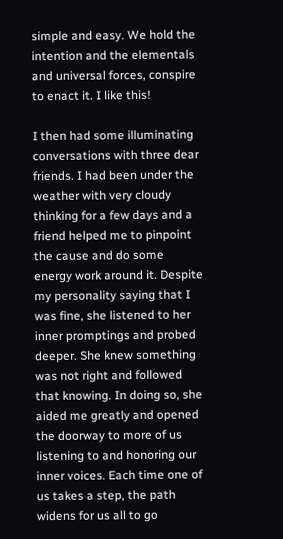simple and easy. We hold the intention and the elementals and universal forces, conspire to enact it. I like this!

I then had some illuminating conversations with three dear friends. I had been under the weather with very cloudy thinking for a few days and a friend helped me to pinpoint the cause and do some energy work around it. Despite my personality saying that I was fine, she listened to her inner promptings and probed deeper. She knew something was not right and followed that knowing. In doing so, she aided me greatly and opened the doorway to more of us listening to and honoring our inner voices. Each time one of us takes a step, the path widens for us all to go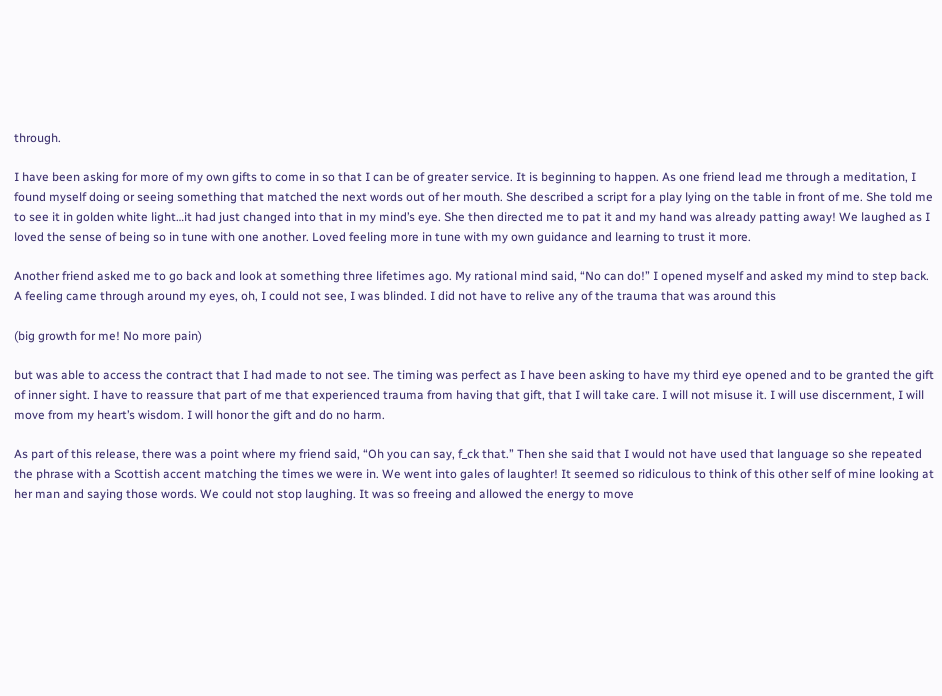through.

I have been asking for more of my own gifts to come in so that I can be of greater service. It is beginning to happen. As one friend lead me through a meditation, I found myself doing or seeing something that matched the next words out of her mouth. She described a script for a play lying on the table in front of me. She told me to see it in golden white light…it had just changed into that in my mind’s eye. She then directed me to pat it and my hand was already patting away! We laughed as I loved the sense of being so in tune with one another. Loved feeling more in tune with my own guidance and learning to trust it more.

Another friend asked me to go back and look at something three lifetimes ago. My rational mind said, “No can do!” I opened myself and asked my mind to step back. A feeling came through around my eyes, oh, I could not see, I was blinded. I did not have to relive any of the trauma that was around this

(big growth for me! No more pain)

but was able to access the contract that I had made to not see. The timing was perfect as I have been asking to have my third eye opened and to be granted the gift of inner sight. I have to reassure that part of me that experienced trauma from having that gift, that I will take care. I will not misuse it. I will use discernment, I will move from my heart’s wisdom. I will honor the gift and do no harm.

As part of this release, there was a point where my friend said, “Oh you can say, f_ck that.” Then she said that I would not have used that language so she repeated the phrase with a Scottish accent matching the times we were in. We went into gales of laughter! It seemed so ridiculous to think of this other self of mine looking at her man and saying those words. We could not stop laughing. It was so freeing and allowed the energy to move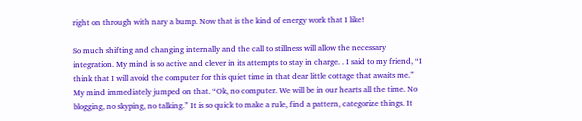right on through with nary a bump. Now that is the kind of energy work that I like!

So much shifting and changing internally and the call to stillness will allow the necessary integration. My mind is so active and clever in its attempts to stay in charge. . I said to my friend, “I think that I will avoid the computer for this quiet time in that dear little cottage that awaits me.” My mind immediately jumped on that. “Ok, no computer. We will be in our hearts all the time. No blogging, no skyping, no talking.” It is so quick to make a rule, find a pattern, categorize things. It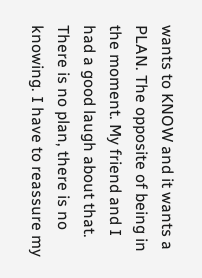wants to KNOW and it wants a PLAN. The opposite of being in the moment. My friend and I had a good laugh about that. There is no plan, there is no knowing. I have to reassure my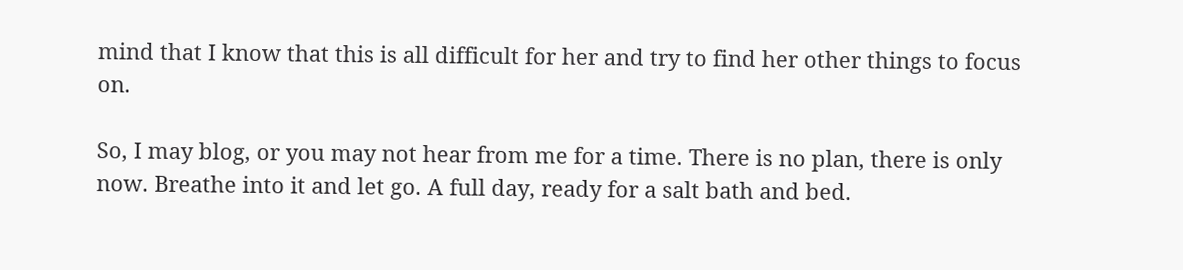mind that I know that this is all difficult for her and try to find her other things to focus on.

So, I may blog, or you may not hear from me for a time. There is no plan, there is only now. Breathe into it and let go. A full day, ready for a salt bath and bed.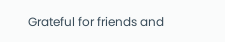Grateful for friends and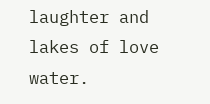laughter and lakes of love water.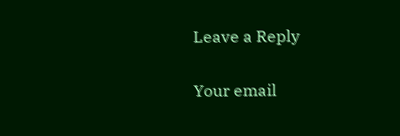Leave a Reply

Your email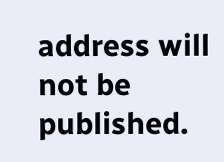address will not be published.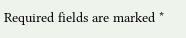Required fields are marked *